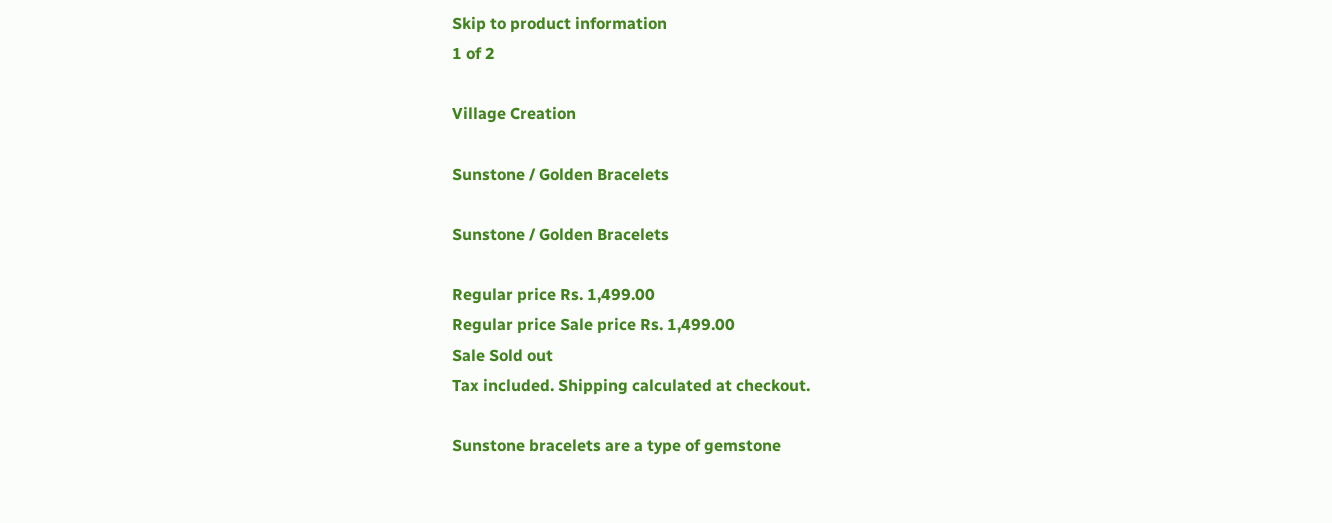Skip to product information
1 of 2

Village Creation

Sunstone / Golden Bracelets

Sunstone / Golden Bracelets

Regular price Rs. 1,499.00
Regular price Sale price Rs. 1,499.00
Sale Sold out
Tax included. Shipping calculated at checkout.

Sunstone bracelets are a type of gemstone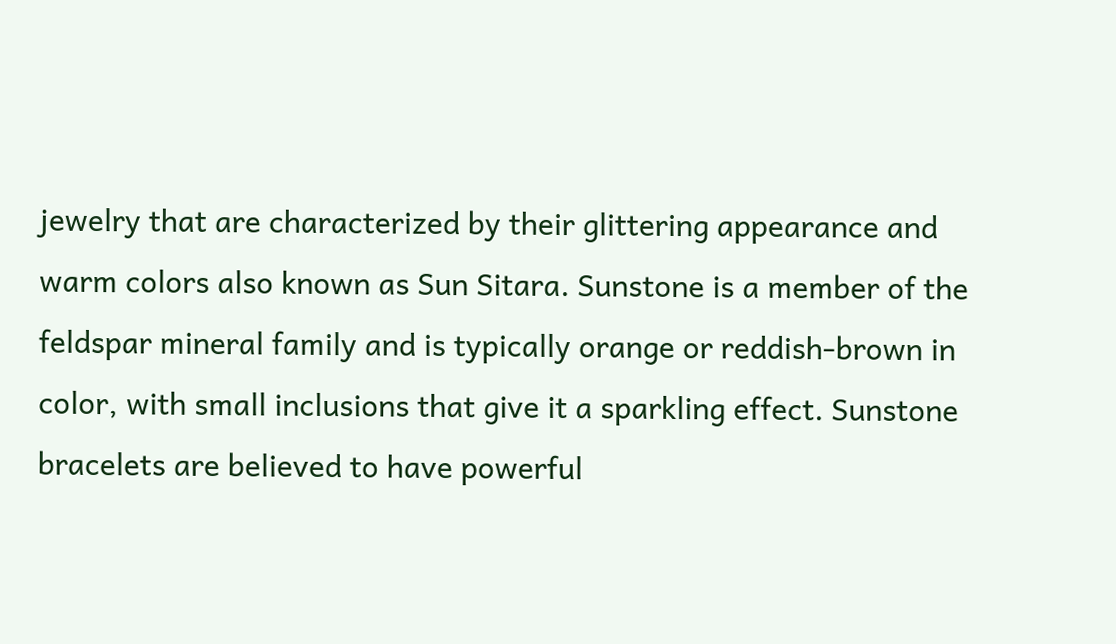jewelry that are characterized by their glittering appearance and warm colors also known as Sun Sitara. Sunstone is a member of the feldspar mineral family and is typically orange or reddish-brown in color, with small inclusions that give it a sparkling effect. Sunstone bracelets are believed to have powerful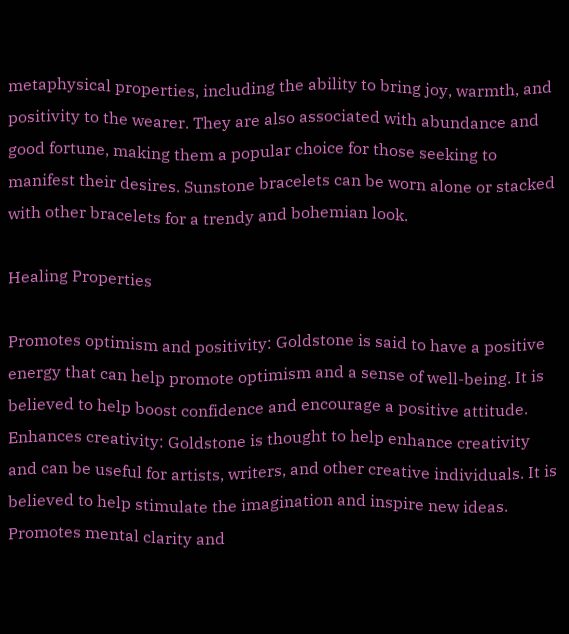metaphysical properties, including the ability to bring joy, warmth, and positivity to the wearer. They are also associated with abundance and good fortune, making them a popular choice for those seeking to manifest their desires. Sunstone bracelets can be worn alone or stacked with other bracelets for a trendy and bohemian look.

Healing Properties

Promotes optimism and positivity: Goldstone is said to have a positive energy that can help promote optimism and a sense of well-being. It is believed to help boost confidence and encourage a positive attitude.
Enhances creativity: Goldstone is thought to help enhance creativity and can be useful for artists, writers, and other creative individuals. It is believed to help stimulate the imagination and inspire new ideas.
Promotes mental clarity and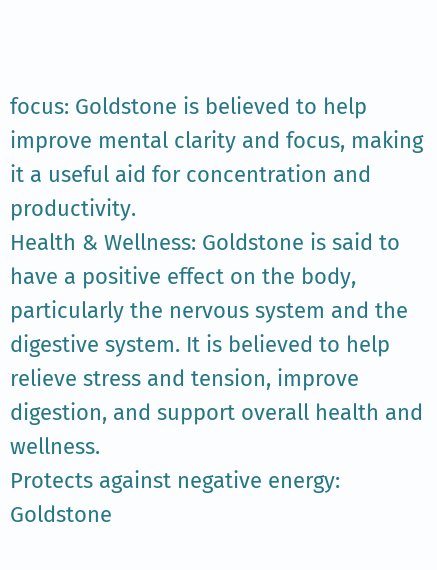focus: Goldstone is believed to help improve mental clarity and focus, making it a useful aid for concentration and productivity.
Health & Wellness: Goldstone is said to have a positive effect on the body, particularly the nervous system and the digestive system. It is believed to help relieve stress and tension, improve digestion, and support overall health and wellness.
Protects against negative energy: Goldstone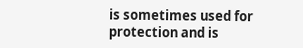is sometimes used for protection and is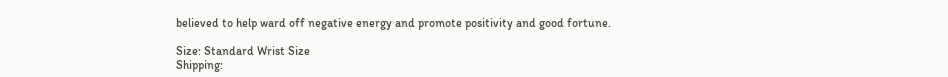believed to help ward off negative energy and promote positivity and good fortune.

Size: Standard Wrist Size
Shipping: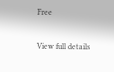Free

View full details